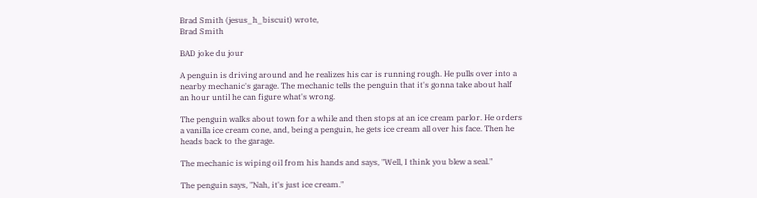Brad Smith (jesus_h_biscuit) wrote,
Brad Smith

BAD joke du jour

A penguin is driving around and he realizes his car is running rough. He pulls over into a nearby mechanic's garage. The mechanic tells the penguin that it's gonna take about half an hour until he can figure what's wrong.

The penguin walks about town for a while and then stops at an ice cream parlor. He orders a vanilla ice cream cone, and, being a penguin, he gets ice cream all over his face. Then he heads back to the garage.

The mechanic is wiping oil from his hands and says, "Well, I think you blew a seal."

The penguin says, "Nah, it's just ice cream."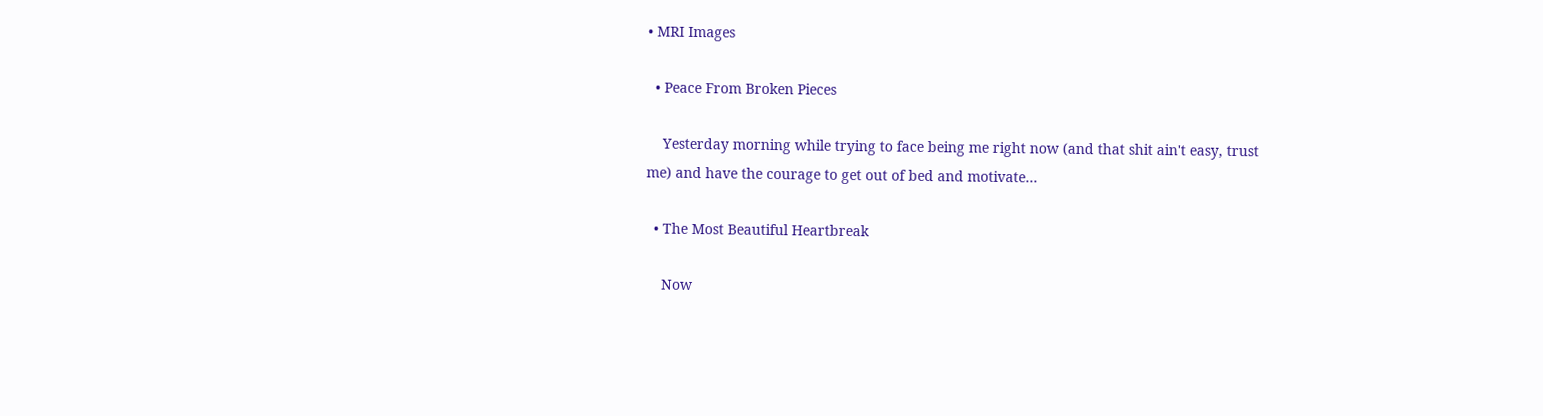• MRI Images

  • Peace From Broken Pieces

    Yesterday morning while trying to face being me right now (and that shit ain't easy, trust me) and have the courage to get out of bed and motivate…

  • The Most Beautiful Heartbreak

    Now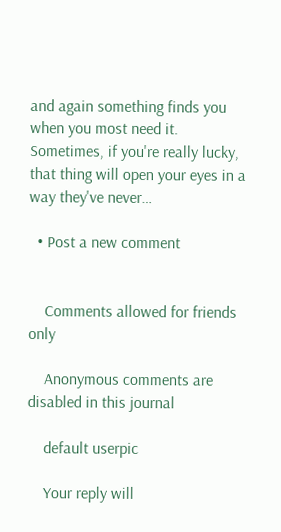and again something finds you when you most need it. Sometimes, if you're really lucky, that thing will open your eyes in a way they've never…

  • Post a new comment


    Comments allowed for friends only

    Anonymous comments are disabled in this journal

    default userpic

    Your reply will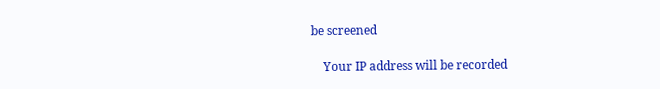be screened

    Your IP address will be recorded